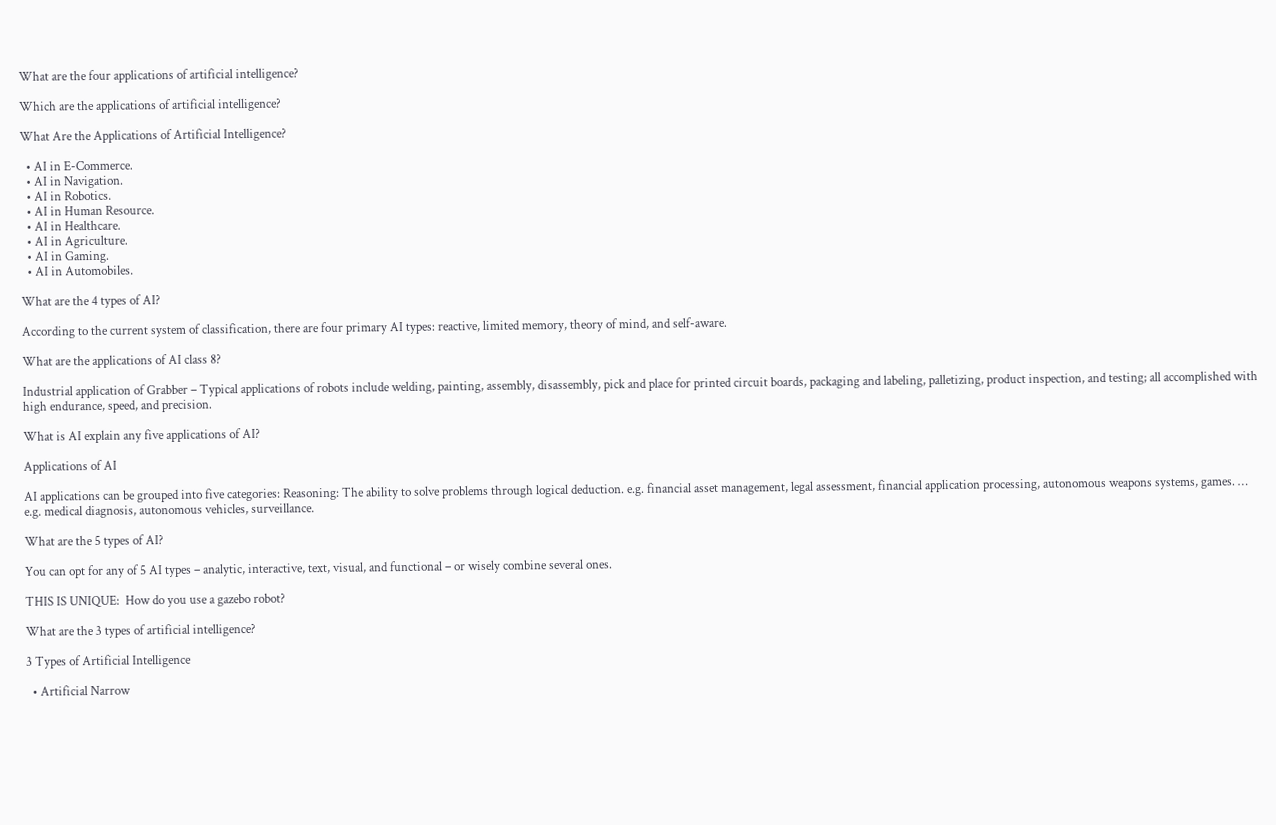What are the four applications of artificial intelligence?

Which are the applications of artificial intelligence?

What Are the Applications of Artificial Intelligence?

  • AI in E-Commerce.
  • AI in Navigation.
  • AI in Robotics.
  • AI in Human Resource.
  • AI in Healthcare.
  • AI in Agriculture.
  • AI in Gaming.
  • AI in Automobiles.

What are the 4 types of AI?

According to the current system of classification, there are four primary AI types: reactive, limited memory, theory of mind, and self-aware.

What are the applications of AI class 8?

Industrial application of Grabber – Typical applications of robots include welding, painting, assembly, disassembly, pick and place for printed circuit boards, packaging and labeling, palletizing, product inspection, and testing; all accomplished with high endurance, speed, and precision.

What is AI explain any five applications of AI?

Applications of AI

AI applications can be grouped into five categories: Reasoning: The ability to solve problems through logical deduction. e.g. financial asset management, legal assessment, financial application processing, autonomous weapons systems, games. … e.g. medical diagnosis, autonomous vehicles, surveillance.

What are the 5 types of AI?

You can opt for any of 5 AI types – analytic, interactive, text, visual, and functional – or wisely combine several ones.

THIS IS UNIQUE:  How do you use a gazebo robot?

What are the 3 types of artificial intelligence?

3 Types of Artificial Intelligence

  • Artificial Narrow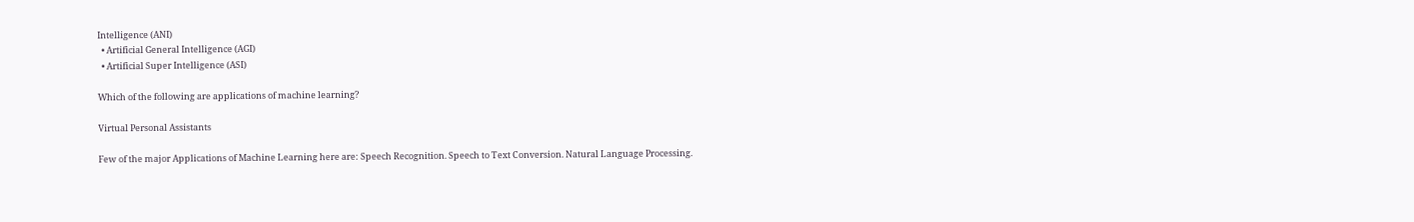Intelligence (ANI)
  • Artificial General Intelligence (AGI)
  • Artificial Super Intelligence (ASI)

Which of the following are applications of machine learning?

Virtual Personal Assistants

Few of the major Applications of Machine Learning here are: Speech Recognition. Speech to Text Conversion. Natural Language Processing.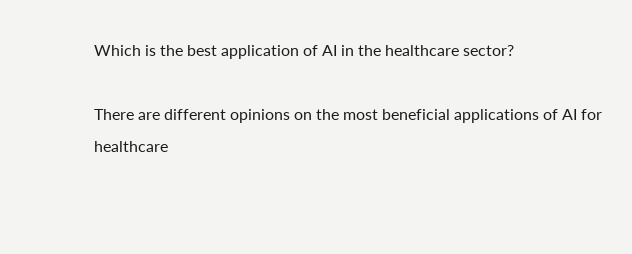Which is the best application of AI in the healthcare sector?

There are different opinions on the most beneficial applications of AI for healthcare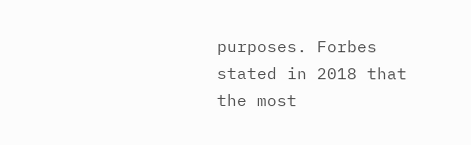purposes. Forbes stated in 2018 that the most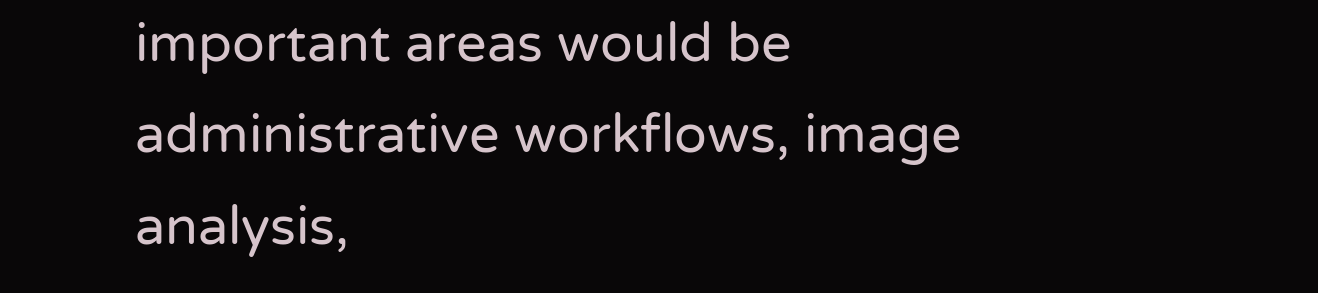important areas would be administrative workflows, image analysis,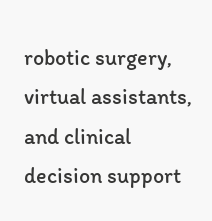robotic surgery, virtual assistants, and clinical decision support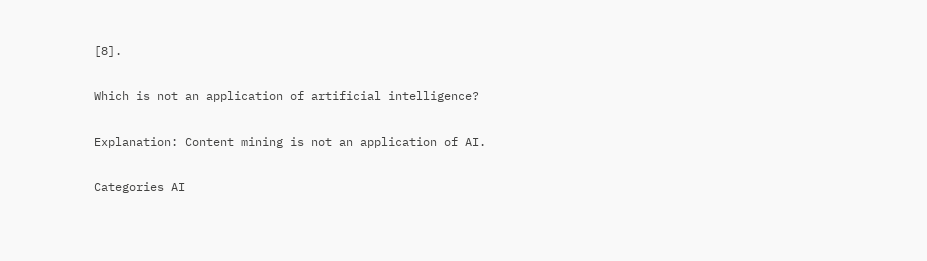[8].

Which is not an application of artificial intelligence?

Explanation: Content mining is not an application of AI.

Categories AI